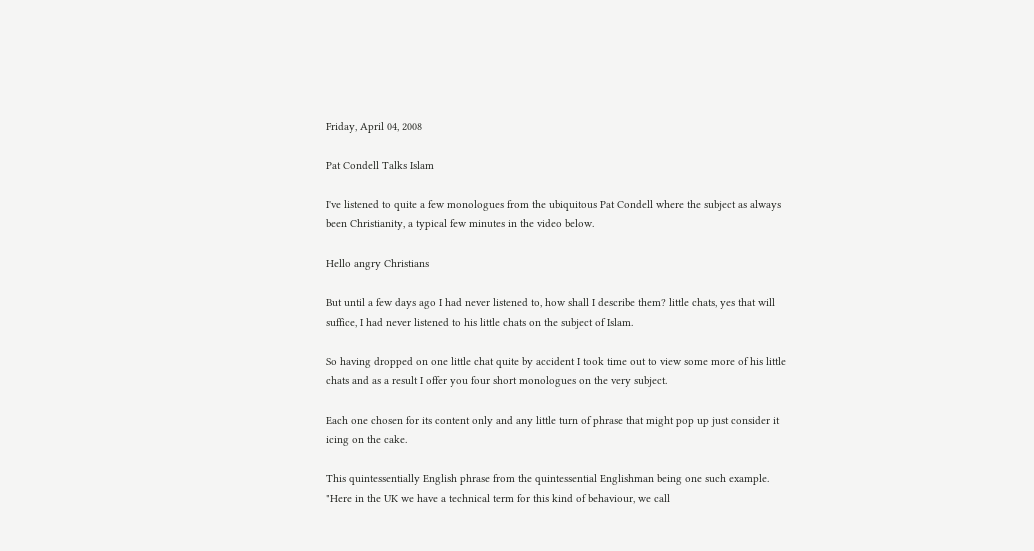Friday, April 04, 2008

Pat Condell Talks Islam

I've listened to quite a few monologues from the ubiquitous Pat Condell where the subject as always been Christianity, a typical few minutes in the video below.

Hello angry Christians

But until a few days ago I had never listened to, how shall I describe them? little chats, yes that will suffice, I had never listened to his little chats on the subject of Islam.

So having dropped on one little chat quite by accident I took time out to view some more of his little chats and as a result I offer you four short monologues on the very subject.

Each one chosen for its content only and any little turn of phrase that might pop up just consider it icing on the cake.

This quintessentially English phrase from the quintessential Englishman being one such example.
"Here in the UK we have a technical term for this kind of behaviour, we call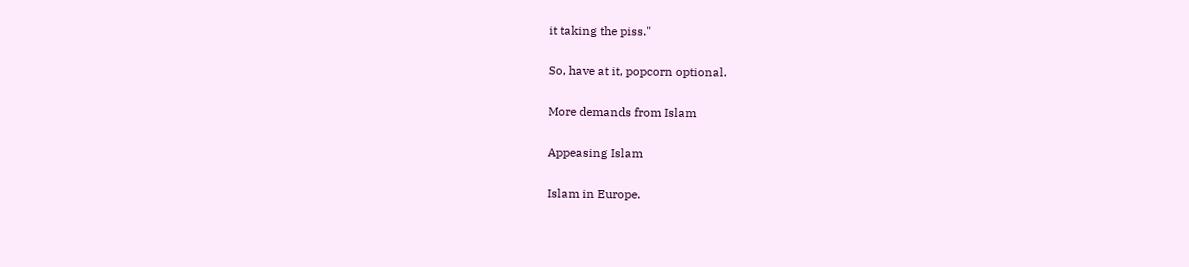it taking the piss."

So, have at it, popcorn optional.

More demands from Islam

Appeasing Islam

Islam in Europe.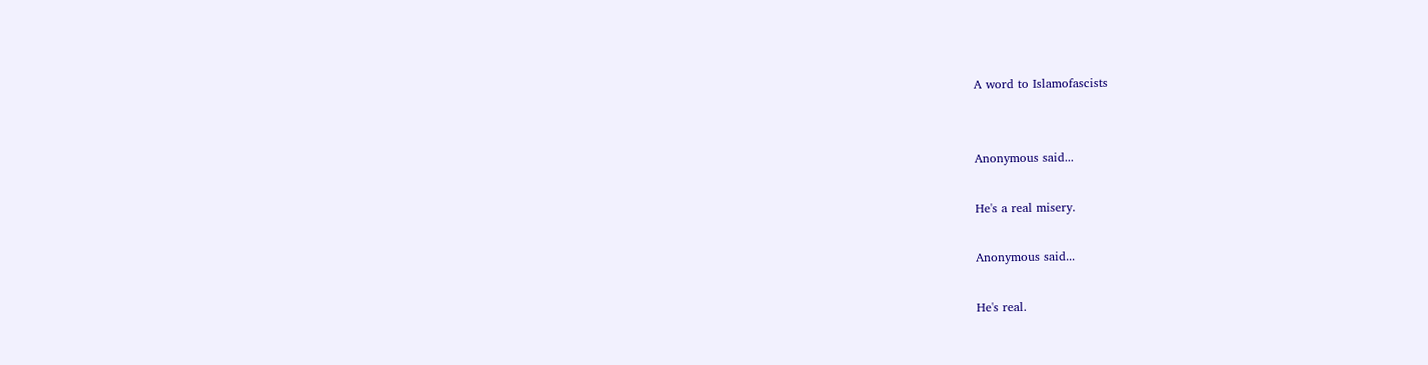A word to Islamofascists


Anonymous said...

He's a real misery.

Anonymous said...

He's real.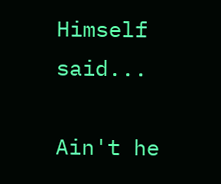Himself said...

Ain't he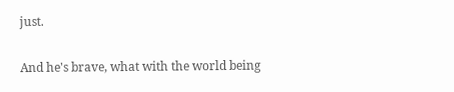just.

And he's brave, what with the world being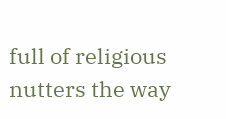full of religious nutters the way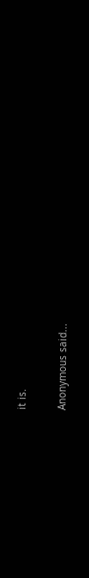it is.

Anonymous said...